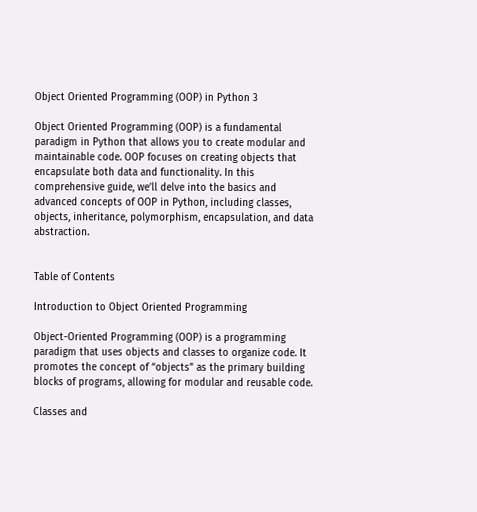Object Oriented Programming (OOP) in Python 3

Object Oriented Programming (OOP) is a fundamental paradigm in Python that allows you to create modular and maintainable code. OOP focuses on creating objects that encapsulate both data and functionality. In this comprehensive guide, we’ll delve into the basics and advanced concepts of OOP in Python, including classes, objects, inheritance, polymorphism, encapsulation, and data abstraction.


Table of Contents

Introduction to Object Oriented Programming

Object-Oriented Programming (OOP) is a programming paradigm that uses objects and classes to organize code. It promotes the concept of “objects” as the primary building blocks of programs, allowing for modular and reusable code.

Classes and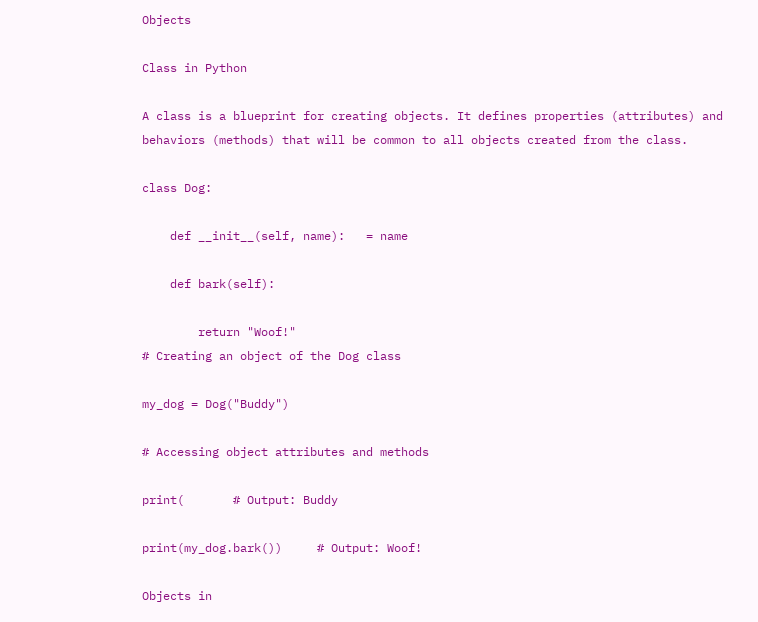Objects

Class in Python

A class is a blueprint for creating objects. It defines properties (attributes) and behaviors (methods) that will be common to all objects created from the class.

class Dog:

    def __init__(self, name):   = name

    def bark(self):

        return "Woof!"
# Creating an object of the Dog class

my_dog = Dog("Buddy")

# Accessing object attributes and methods

print(       # Output: Buddy

print(my_dog.bark())     # Output: Woof!

Objects in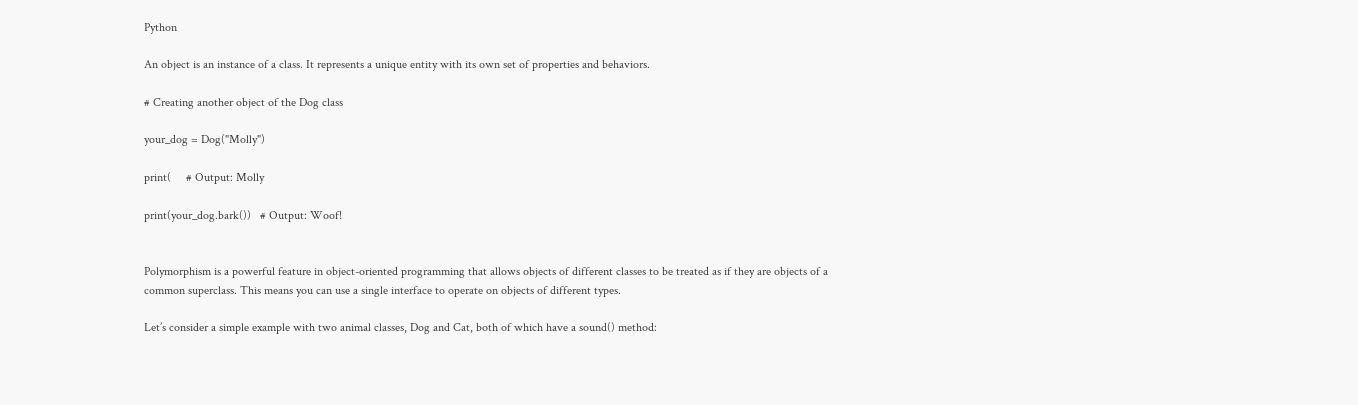Python

An object is an instance of a class. It represents a unique entity with its own set of properties and behaviors.

# Creating another object of the Dog class

your_dog = Dog("Molly")

print(     # Output: Molly

print(your_dog.bark())   # Output: Woof!


Polymorphism is a powerful feature in object-oriented programming that allows objects of different classes to be treated as if they are objects of a common superclass. This means you can use a single interface to operate on objects of different types.

Let’s consider a simple example with two animal classes, Dog and Cat, both of which have a sound() method: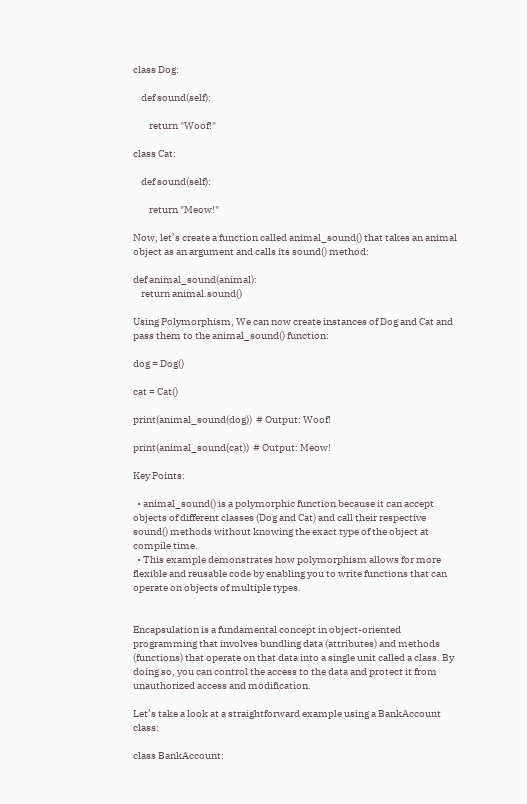class Dog:

    def sound(self):

        return "Woof!"

class Cat:

    def sound(self):

        return "Meow!"

Now, let’s create a function called animal_sound() that takes an animal object as an argument and calls its sound() method:

def animal_sound(animal):
    return animal.sound()

Using Polymorphism, We can now create instances of Dog and Cat and pass them to the animal_sound() function:

dog = Dog()

cat = Cat()

print(animal_sound(dog))  # Output: Woof!

print(animal_sound(cat))  # Output: Meow!

Key Points:

  • animal_sound() is a polymorphic function because it can accept objects of different classes (Dog and Cat) and call their respective sound() methods without knowing the exact type of the object at compile time.
  • This example demonstrates how polymorphism allows for more flexible and reusable code by enabling you to write functions that can operate on objects of multiple types.


Encapsulation is a fundamental concept in object-oriented programming that involves bundling data (attributes) and methods (functions) that operate on that data into a single unit called a class. By doing so, you can control the access to the data and protect it from unauthorized access and modification.

Let’s take a look at a straightforward example using a BankAccount class:

class BankAccount: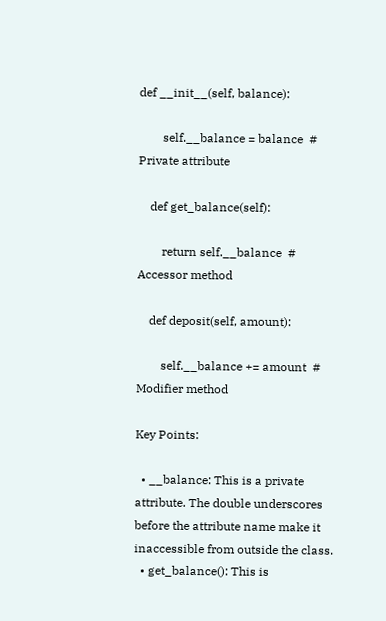def __init__(self, balance):

        self.__balance = balance  # Private attribute

    def get_balance(self):

        return self.__balance  # Accessor method

    def deposit(self, amount):

        self.__balance += amount  # Modifier method

Key Points:

  • __balance: This is a private attribute. The double underscores before the attribute name make it inaccessible from outside the class.
  • get_balance(): This is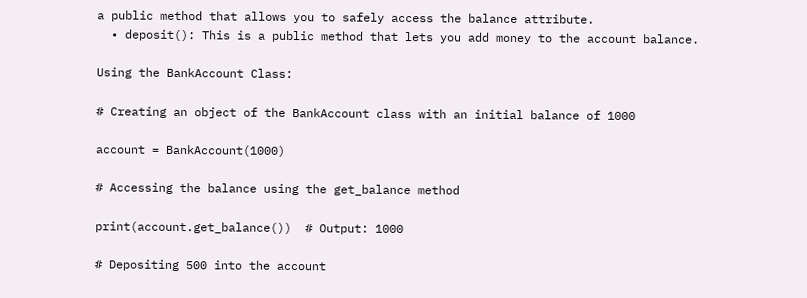a public method that allows you to safely access the balance attribute.
  • deposit(): This is a public method that lets you add money to the account balance.

Using the BankAccount Class:

# Creating an object of the BankAccount class with an initial balance of 1000

account = BankAccount(1000)

# Accessing the balance using the get_balance method

print(account.get_balance())  # Output: 1000

# Depositing 500 into the account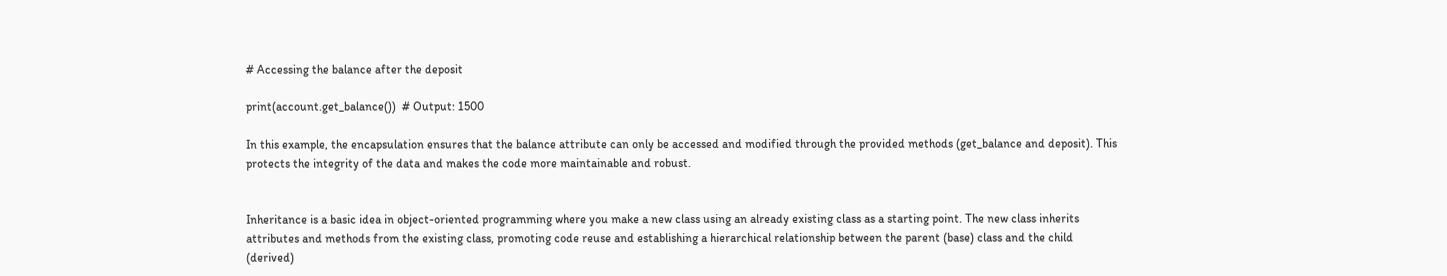# Accessing the balance after the deposit

print(account.get_balance())  # Output: 1500

In this example, the encapsulation ensures that the balance attribute can only be accessed and modified through the provided methods (get_balance and deposit). This protects the integrity of the data and makes the code more maintainable and robust.


Inheritance is a basic idea in object-oriented programming where you make a new class using an already existing class as a starting point. The new class inherits attributes and methods from the existing class, promoting code reuse and establishing a hierarchical relationship between the parent (base) class and the child (derived)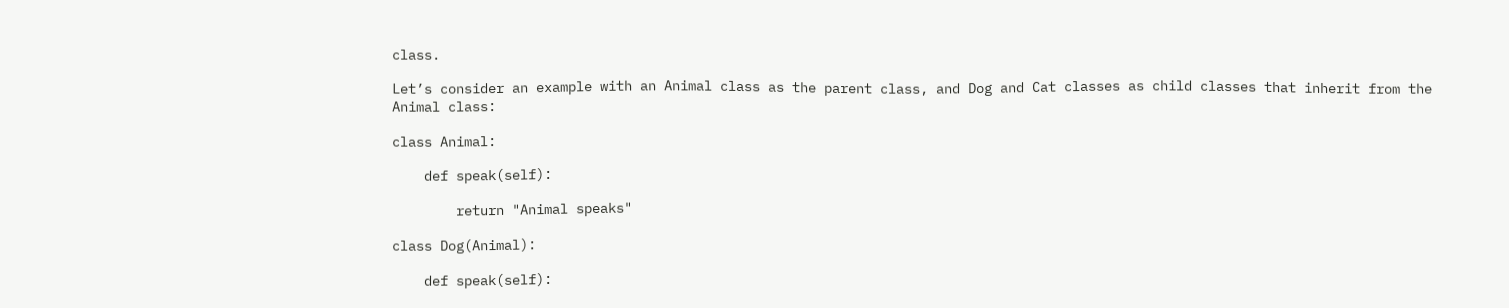class.

Let’s consider an example with an Animal class as the parent class, and Dog and Cat classes as child classes that inherit from the Animal class:

class Animal:

    def speak(self):

        return "Animal speaks"

class Dog(Animal):

    def speak(self):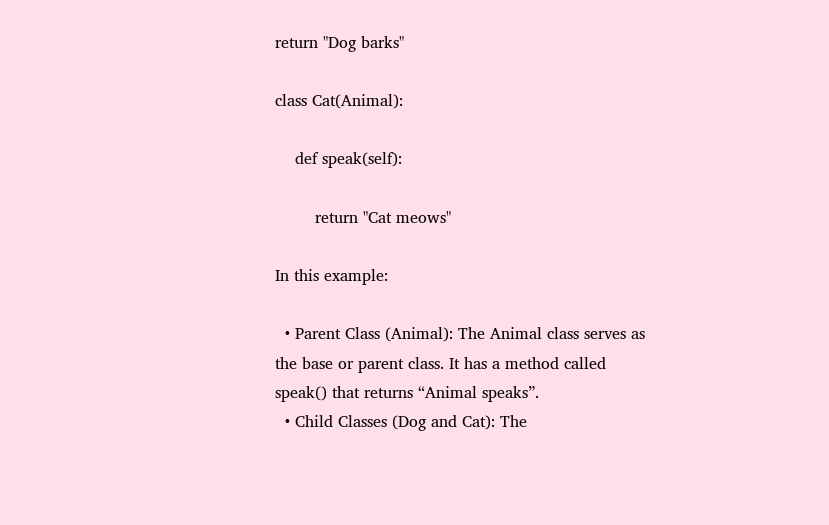return "Dog barks"

class Cat(Animal):

    def speak(self):

        return "Cat meows"

In this example:

  • Parent Class (Animal): The Animal class serves as the base or parent class. It has a method called speak() that returns “Animal speaks”.
  • Child Classes (Dog and Cat): The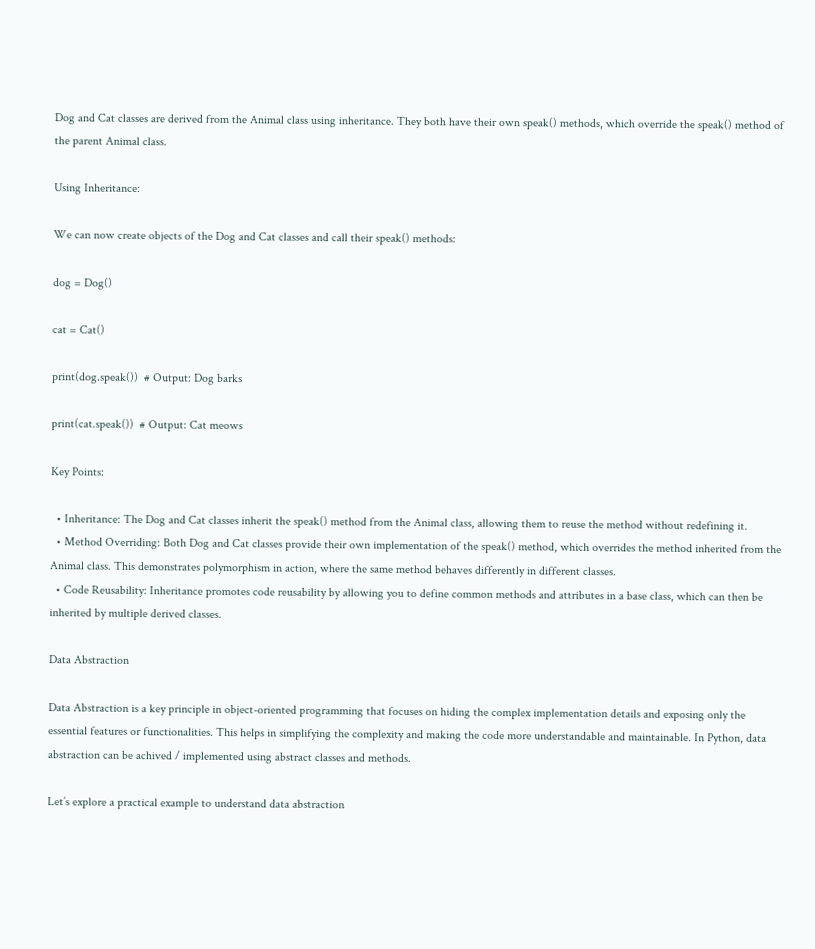Dog and Cat classes are derived from the Animal class using inheritance. They both have their own speak() methods, which override the speak() method of the parent Animal class.

Using Inheritance:

We can now create objects of the Dog and Cat classes and call their speak() methods:

dog = Dog()

cat = Cat()

print(dog.speak())  # Output: Dog barks

print(cat.speak())  # Output: Cat meows

Key Points:

  • Inheritance: The Dog and Cat classes inherit the speak() method from the Animal class, allowing them to reuse the method without redefining it.
  • Method Overriding: Both Dog and Cat classes provide their own implementation of the speak() method, which overrides the method inherited from the Animal class. This demonstrates polymorphism in action, where the same method behaves differently in different classes.
  • Code Reusability: Inheritance promotes code reusability by allowing you to define common methods and attributes in a base class, which can then be inherited by multiple derived classes.

Data Abstraction

Data Abstraction is a key principle in object-oriented programming that focuses on hiding the complex implementation details and exposing only the essential features or functionalities. This helps in simplifying the complexity and making the code more understandable and maintainable. In Python, data abstraction can be achived / implemented using abstract classes and methods.

Let’s explore a practical example to understand data abstraction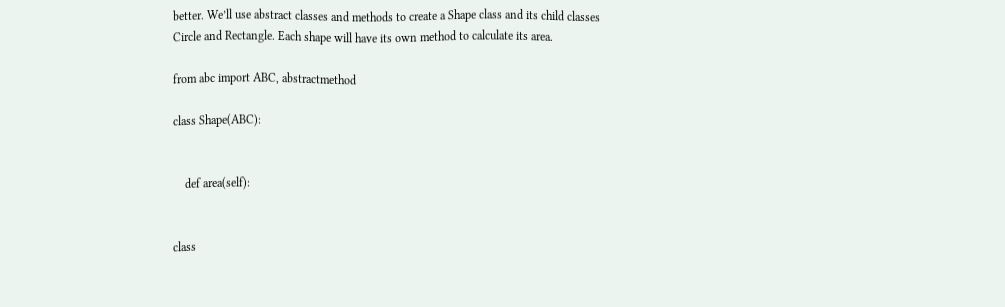better. We’ll use abstract classes and methods to create a Shape class and its child classes Circle and Rectangle. Each shape will have its own method to calculate its area.

from abc import ABC, abstractmethod

class Shape(ABC):


    def area(self):


class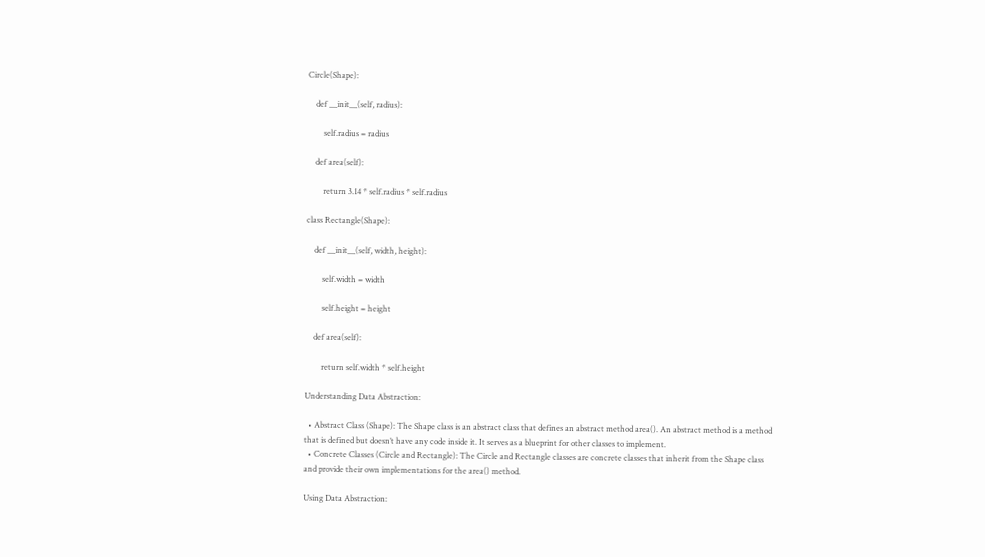Circle(Shape):

    def __init__(self, radius):

        self.radius = radius

    def area(self):

        return 3.14 * self.radius * self.radius

class Rectangle(Shape):

    def __init__(self, width, height):

        self.width = width

        self.height = height

    def area(self):

        return self.width * self.height

Understanding Data Abstraction:

  • Abstract Class (Shape): The Shape class is an abstract class that defines an abstract method area(). An abstract method is a method that is defined but doesn’t have any code inside it. It serves as a blueprint for other classes to implement.
  • Concrete Classes (Circle and Rectangle): The Circle and Rectangle classes are concrete classes that inherit from the Shape class and provide their own implementations for the area() method.

Using Data Abstraction: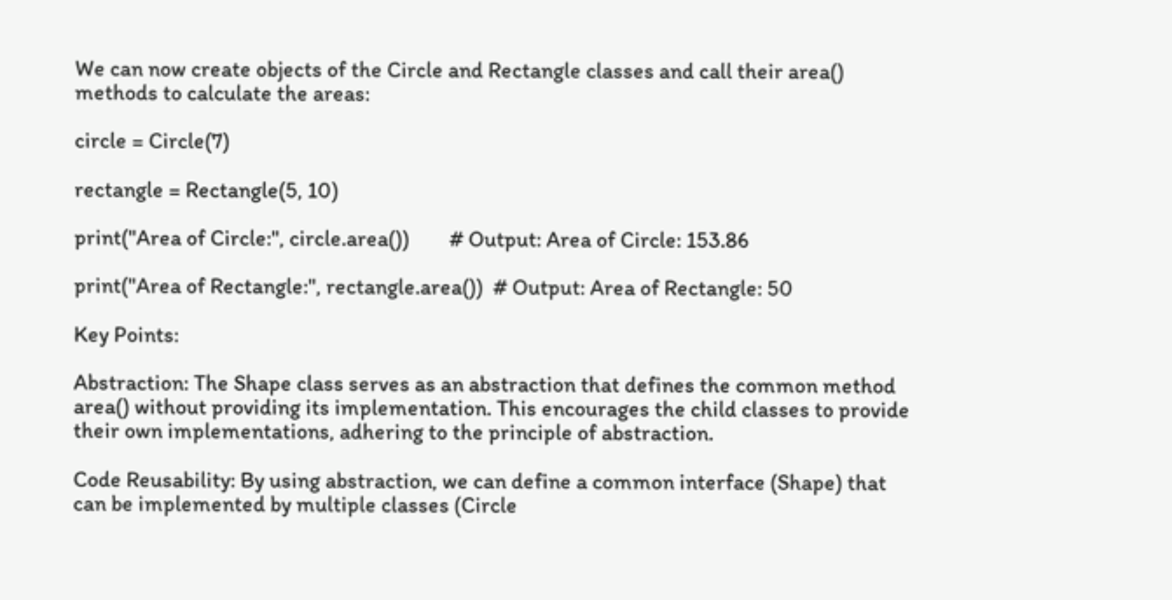We can now create objects of the Circle and Rectangle classes and call their area() methods to calculate the areas:

circle = Circle(7)

rectangle = Rectangle(5, 10)

print("Area of Circle:", circle.area())        # Output: Area of Circle: 153.86

print("Area of Rectangle:", rectangle.area())  # Output: Area of Rectangle: 50

Key Points:

Abstraction: The Shape class serves as an abstraction that defines the common method area() without providing its implementation. This encourages the child classes to provide their own implementations, adhering to the principle of abstraction.

Code Reusability: By using abstraction, we can define a common interface (Shape) that can be implemented by multiple classes (Circle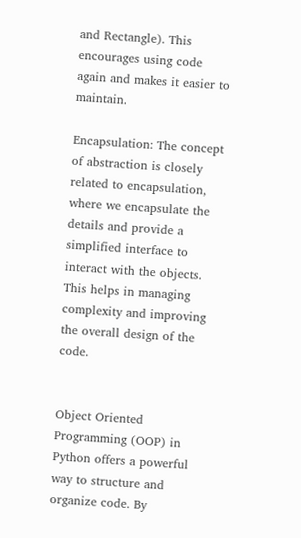and Rectangle). This encourages using code again and makes it easier to maintain.

Encapsulation: The concept of abstraction is closely related to encapsulation, where we encapsulate the details and provide a simplified interface to interact with the objects. This helps in managing complexity and improving the overall design of the code.


Object Oriented Programming (OOP) in Python offers a powerful way to structure and organize code. By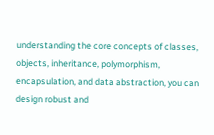understanding the core concepts of classes, objects, inheritance, polymorphism, encapsulation, and data abstraction, you can design robust and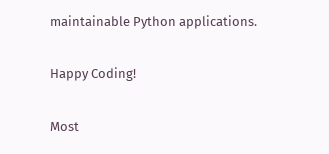maintainable Python applications.

Happy Coding!

Most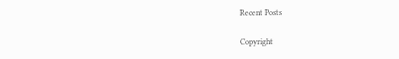Recent Posts

Copyright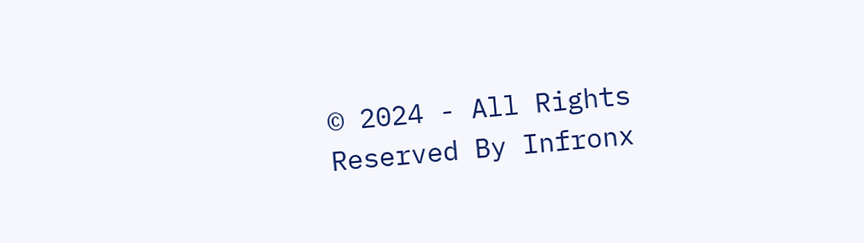© 2024 - All Rights Reserved By Infronx